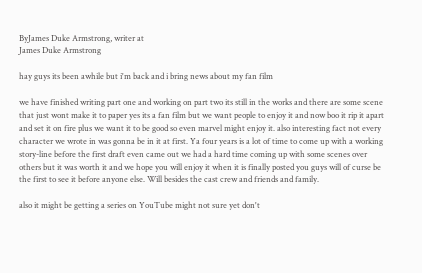ByJames Duke Armstrong, writer at
James Duke Armstrong

hay guys its been awhile but i'm back and i bring news about my fan film

we have finished writing part one and working on part two its still in the works and there are some scene that just wont make it to paper yes its a fan film but we want people to enjoy it and now boo it rip it apart and set it on fire plus we want it to be good so even marvel might enjoy it. also interesting fact not every character we wrote in was gonna be in it at first. Ya four years is a lot of time to come up with a working story-line before the first draft even came out we had a hard time coming up with some scenes over others but it was worth it and we hope you will enjoy it when it is finally posted you guys will of curse be the first to see it before anyone else. Will besides the cast crew and friends and family.

also it might be getting a series on YouTube might not sure yet don't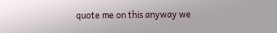quote me on this anyway we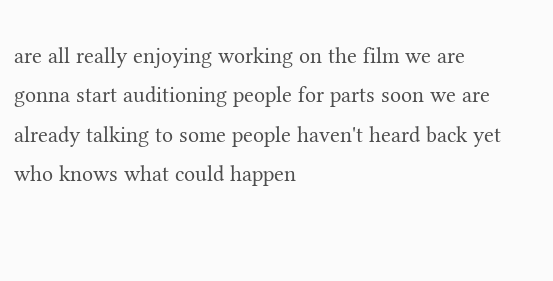are all really enjoying working on the film we are gonna start auditioning people for parts soon we are already talking to some people haven't heard back yet who knows what could happen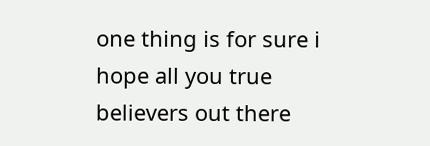one thing is for sure i hope all you true believers out there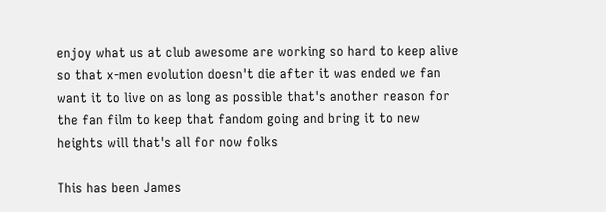enjoy what us at club awesome are working so hard to keep alive so that x-men evolution doesn't die after it was ended we fan want it to live on as long as possible that's another reason for the fan film to keep that fandom going and bring it to new heights will that's all for now folks

This has been James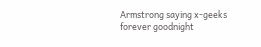Armstrong saying x-geeks forever goodnight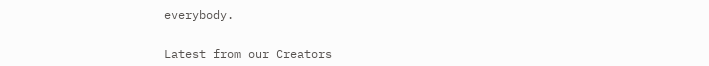everybody.


Latest from our Creators